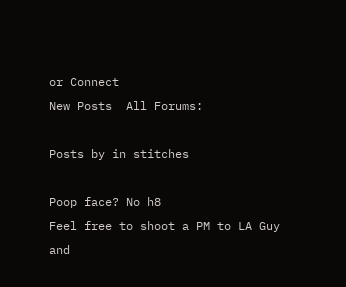or Connect
New Posts  All Forums:

Posts by in stitches

Poop face? No h8
Feel free to shoot a PM to LA Guy and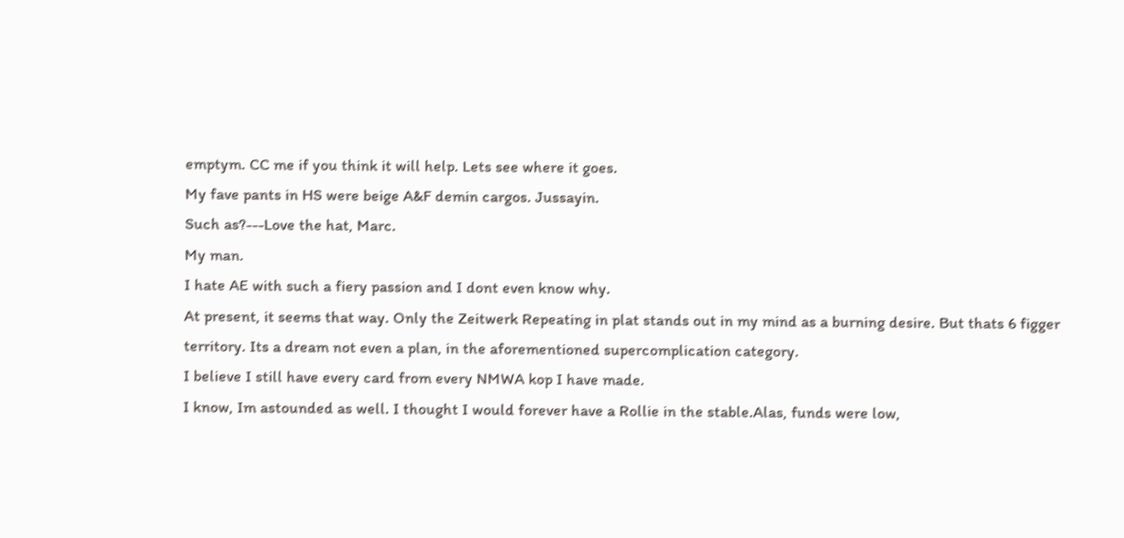emptym. CC me if you think it will help. Lets see where it goes.
My fave pants in HS were beige A&F demin cargos. Jussayin.
Such as?---Love the hat, Marc.
My man.
I hate AE with such a fiery passion and I dont even know why.
At present, it seems that way. Only the Zeitwerk Repeating in plat stands out in my mind as a burning desire. But thats 6 figger territory. Its a dream not even a plan, in the aforementioned supercomplication category.
I believe I still have every card from every NMWA kop I have made.
I know, Im astounded as well. I thought I would forever have a Rollie in the stable.Alas, funds were low,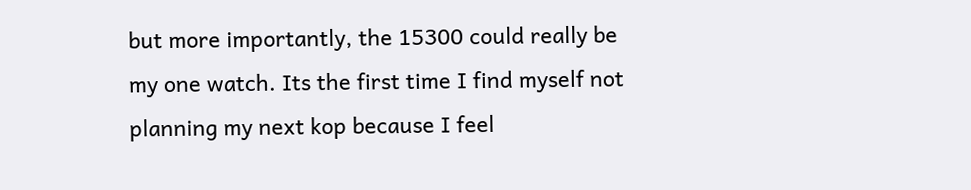but more importantly, the 15300 could really be my one watch. Its the first time I find myself not planning my next kop because I feel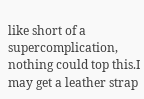like short of a supercomplication, nothing could top this.I may get a leather strap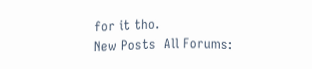for it tho.
New Posts  All Forums: